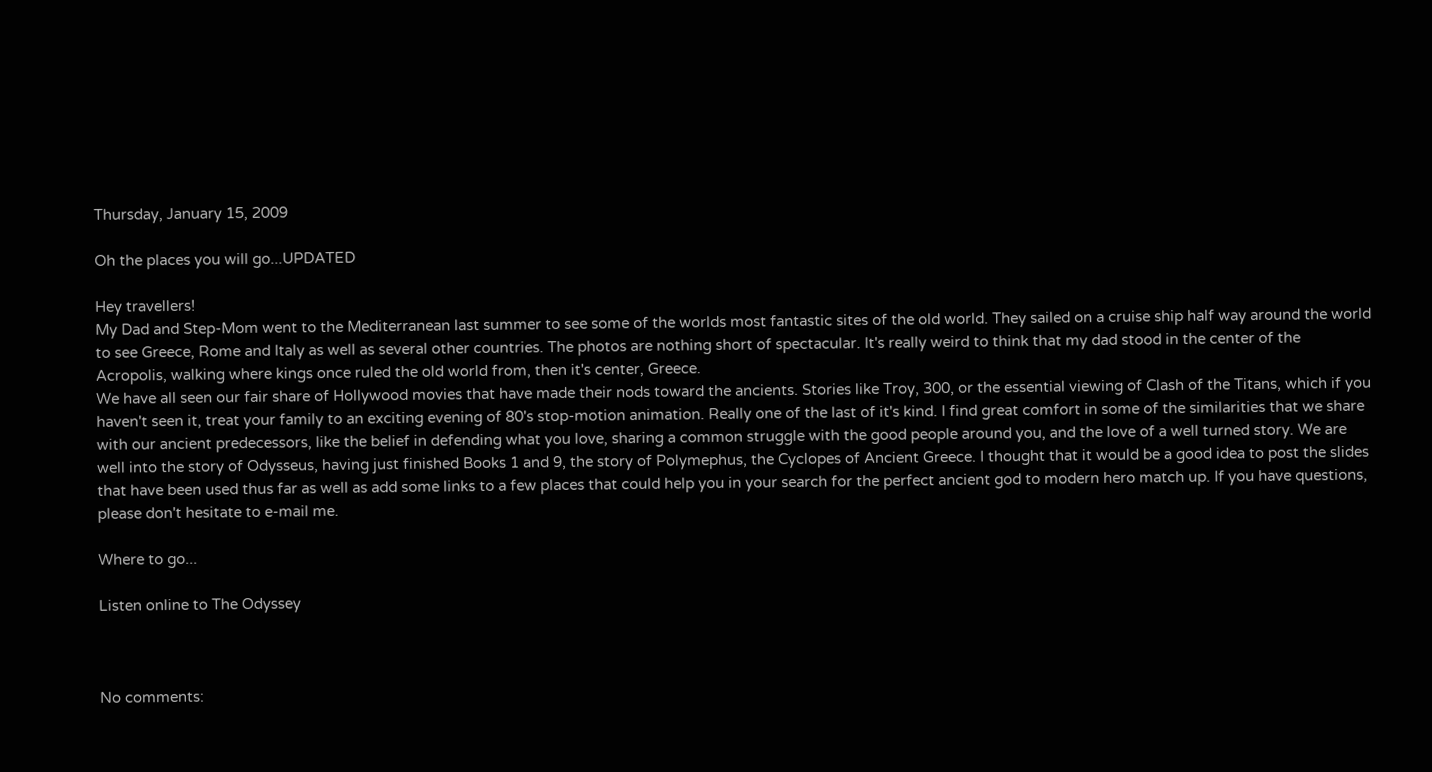Thursday, January 15, 2009

Oh the places you will go...UPDATED

Hey travellers!
My Dad and Step-Mom went to the Mediterranean last summer to see some of the worlds most fantastic sites of the old world. They sailed on a cruise ship half way around the world to see Greece, Rome and Italy as well as several other countries. The photos are nothing short of spectacular. It's really weird to think that my dad stood in the center of the Acropolis, walking where kings once ruled the old world from, then it's center, Greece.
We have all seen our fair share of Hollywood movies that have made their nods toward the ancients. Stories like Troy, 300, or the essential viewing of Clash of the Titans, which if you haven't seen it, treat your family to an exciting evening of 80's stop-motion animation. Really one of the last of it's kind. I find great comfort in some of the similarities that we share with our ancient predecessors, like the belief in defending what you love, sharing a common struggle with the good people around you, and the love of a well turned story. We are well into the story of Odysseus, having just finished Books 1 and 9, the story of Polymephus, the Cyclopes of Ancient Greece. I thought that it would be a good idea to post the slides that have been used thus far as well as add some links to a few places that could help you in your search for the perfect ancient god to modern hero match up. If you have questions, please don't hesitate to e-mail me.

Where to go...

Listen online to The Odyssey



No comments: